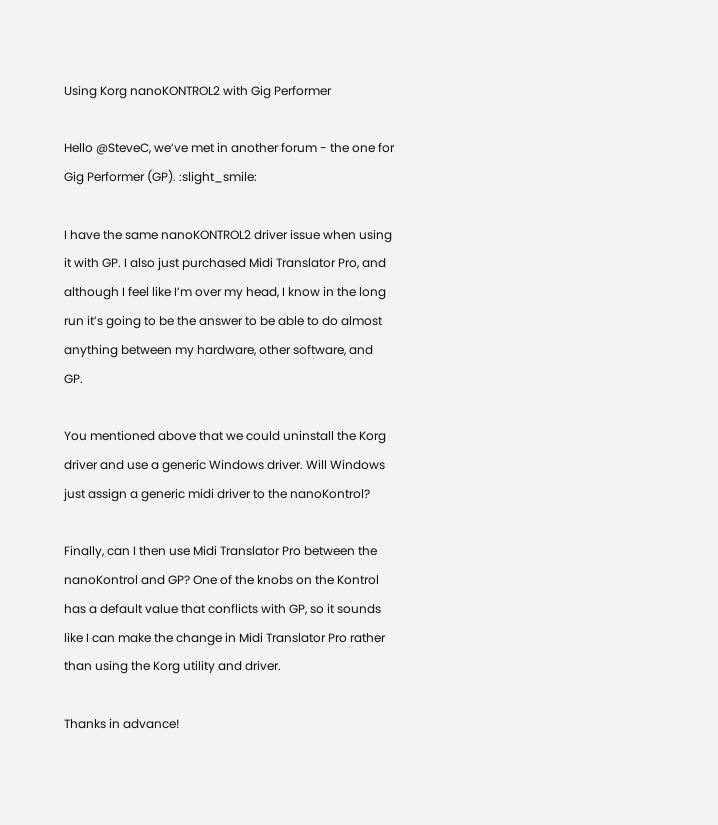Using Korg nanoKONTROL2 with Gig Performer

Hello @SteveC, we’ve met in another forum - the one for Gig Performer (GP). :slight_smile:

I have the same nanoKONTROL2 driver issue when using it with GP. I also just purchased Midi Translator Pro, and although I feel like I’m over my head, I know in the long run it’s going to be the answer to be able to do almost anything between my hardware, other software, and GP.

You mentioned above that we could uninstall the Korg driver and use a generic Windows driver. Will Windows just assign a generic midi driver to the nanoKontrol?

Finally, can I then use Midi Translator Pro between the nanoKontrol and GP? One of the knobs on the Kontrol has a default value that conflicts with GP, so it sounds like I can make the change in Midi Translator Pro rather than using the Korg utility and driver.

Thanks in advance!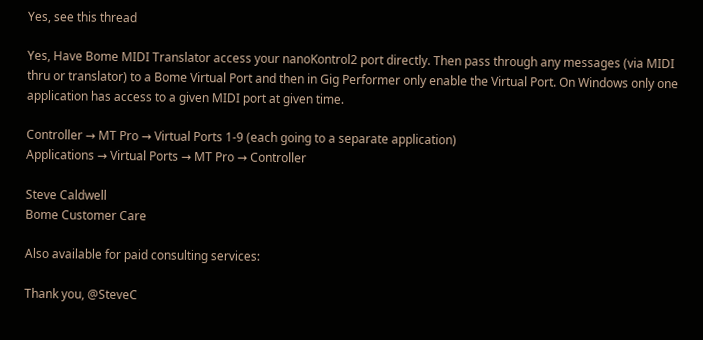Yes, see this thread

Yes, Have Bome MIDI Translator access your nanoKontrol2 port directly. Then pass through any messages (via MIDI thru or translator) to a Bome Virtual Port and then in Gig Performer only enable the Virtual Port. On Windows only one application has access to a given MIDI port at given time.

Controller → MT Pro → Virtual Ports 1-9 (each going to a separate application)
Applications → Virtual Ports → MT Pro → Controller

Steve Caldwell
Bome Customer Care

Also available for paid consulting services:

Thank you, @SteveC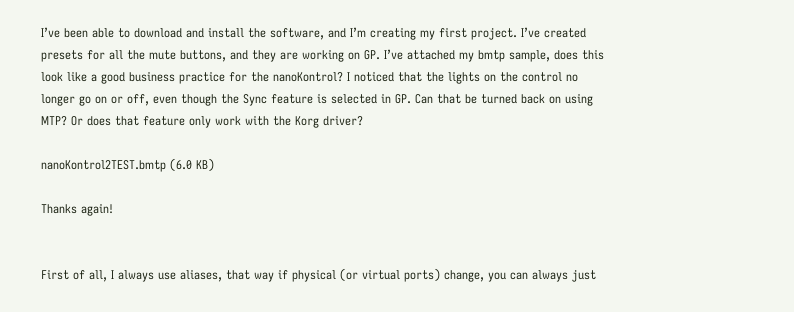I’ve been able to download and install the software, and I’m creating my first project. I’ve created presets for all the mute buttons, and they are working on GP. I’ve attached my bmtp sample, does this look like a good business practice for the nanoKontrol? I noticed that the lights on the control no longer go on or off, even though the Sync feature is selected in GP. Can that be turned back on using MTP? Or does that feature only work with the Korg driver?

nanoKontrol2TEST.bmtp (6.0 KB)

Thanks again!


First of all, I always use aliases, that way if physical (or virtual ports) change, you can always just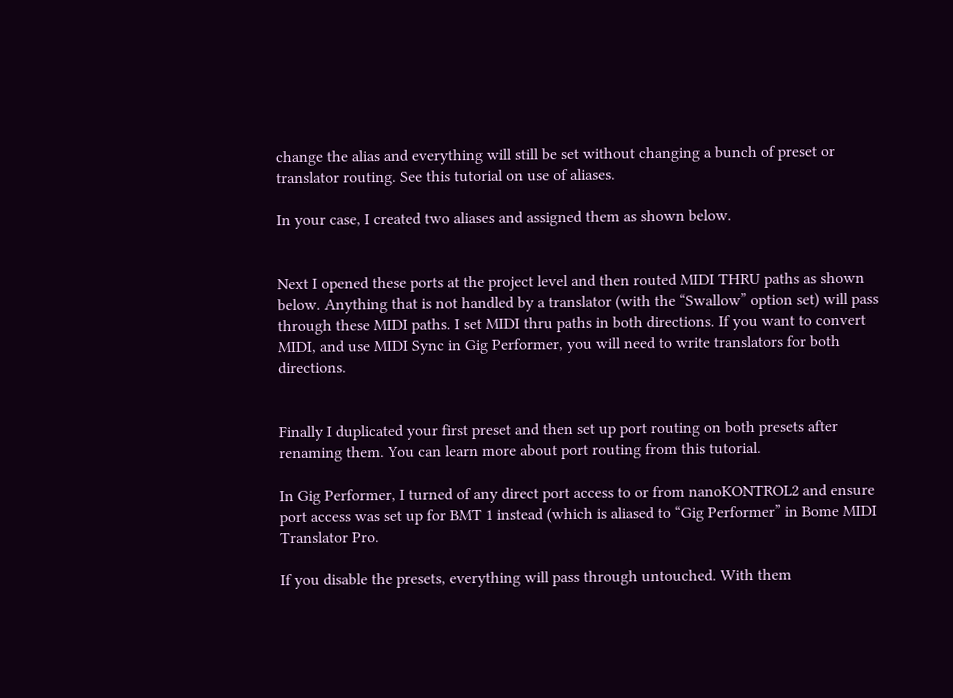change the alias and everything will still be set without changing a bunch of preset or translator routing. See this tutorial on use of aliases.

In your case, I created two aliases and assigned them as shown below.


Next I opened these ports at the project level and then routed MIDI THRU paths as shown below. Anything that is not handled by a translator (with the “Swallow” option set) will pass through these MIDI paths. I set MIDI thru paths in both directions. If you want to convert MIDI, and use MIDI Sync in Gig Performer, you will need to write translators for both directions.


Finally I duplicated your first preset and then set up port routing on both presets after renaming them. You can learn more about port routing from this tutorial.

In Gig Performer, I turned of any direct port access to or from nanoKONTROL2 and ensure port access was set up for BMT 1 instead (which is aliased to “Gig Performer” in Bome MIDI Translator Pro.

If you disable the presets, everything will pass through untouched. With them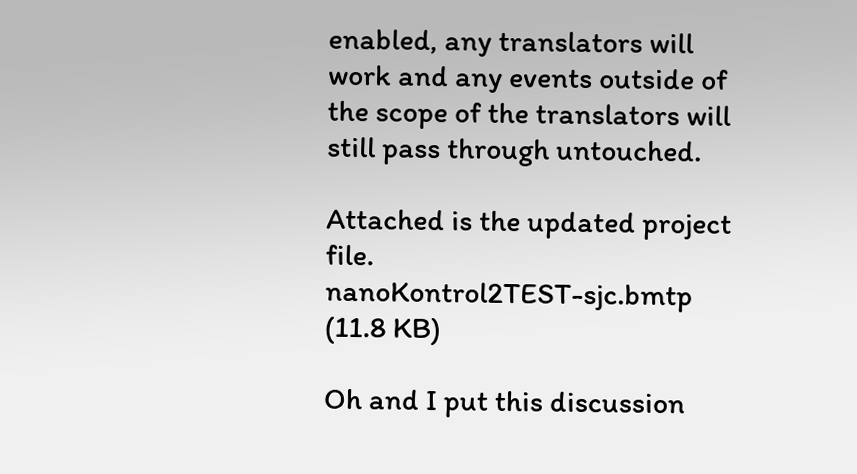enabled, any translators will work and any events outside of the scope of the translators will still pass through untouched.

Attached is the updated project file.
nanoKontrol2TEST-sjc.bmtp (11.8 KB)

Oh and I put this discussion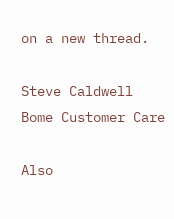on a new thread.

Steve Caldwell
Bome Customer Care

Also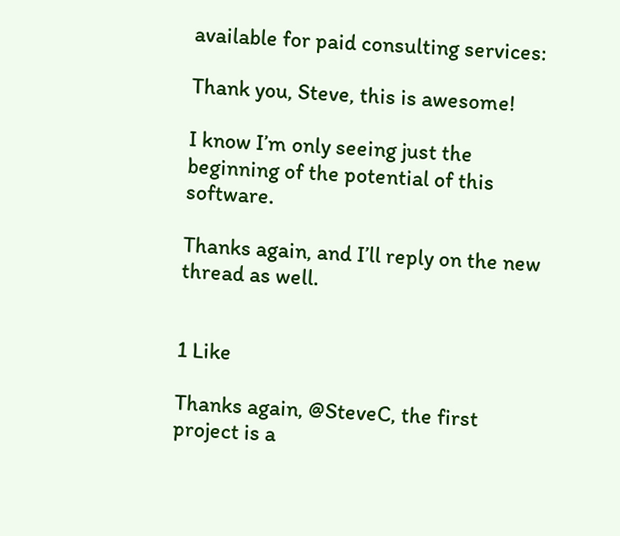available for paid consulting services:

Thank you, Steve, this is awesome!

I know I’m only seeing just the beginning of the potential of this software.

Thanks again, and I’ll reply on the new thread as well.


1 Like

Thanks again, @SteveC, the first project is a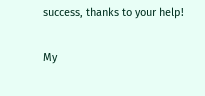success, thanks to your help!

My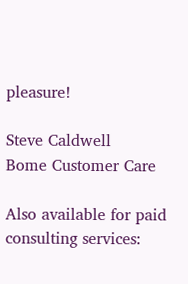pleasure!

Steve Caldwell
Bome Customer Care

Also available for paid consulting services: